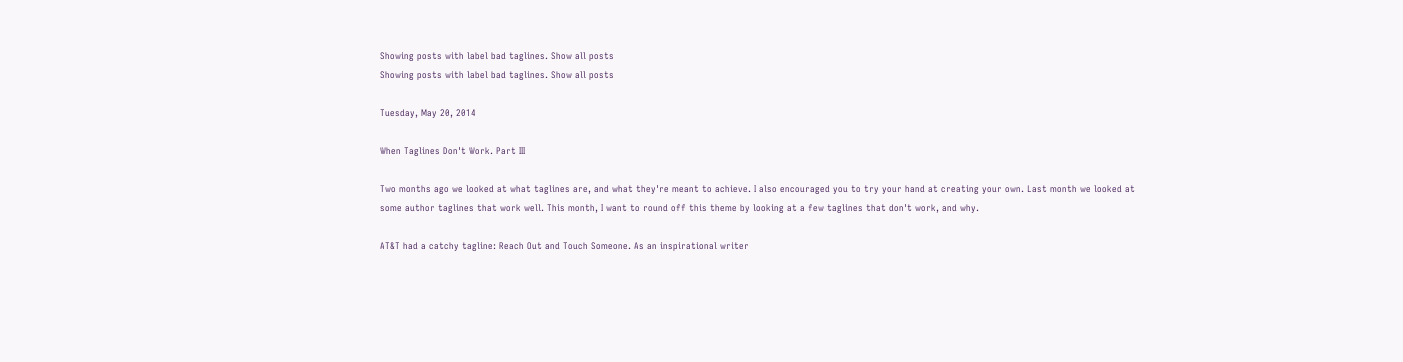Showing posts with label bad taglines. Show all posts
Showing posts with label bad taglines. Show all posts

Tuesday, May 20, 2014

When Taglines Don't Work. Part III

Two months ago we looked at what taglines are, and what they're meant to achieve. I also encouraged you to try your hand at creating your own. Last month we looked at some author taglines that work well. This month, I want to round off this theme by looking at a few taglines that don't work, and why.

AT&T had a catchy tagline: Reach Out and Touch Someone. As an inspirational writer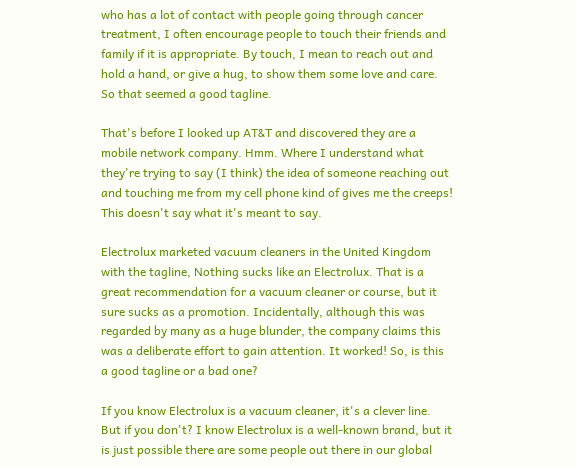who has a lot of contact with people going through cancer treatment, I often encourage people to touch their friends and family if it is appropriate. By touch, I mean to reach out and hold a hand, or give a hug, to show them some love and care. So that seemed a good tagline.

That's before I looked up AT&T and discovered they are a mobile network company. Hmm. Where I understand what they're trying to say (I think) the idea of someone reaching out and touching me from my cell phone kind of gives me the creeps! This doesn't say what it's meant to say.

Electrolux marketed vacuum cleaners in the United Kingdom with the tagline, Nothing sucks like an Electrolux. That is a great recommendation for a vacuum cleaner or course, but it sure sucks as a promotion. Incidentally, although this was regarded by many as a huge blunder, the company claims this was a deliberate effort to gain attention. It worked! So, is this a good tagline or a bad one?

If you know Electrolux is a vacuum cleaner, it's a clever line. But if you don't? I know Electrolux is a well-known brand, but it is just possible there are some people out there in our global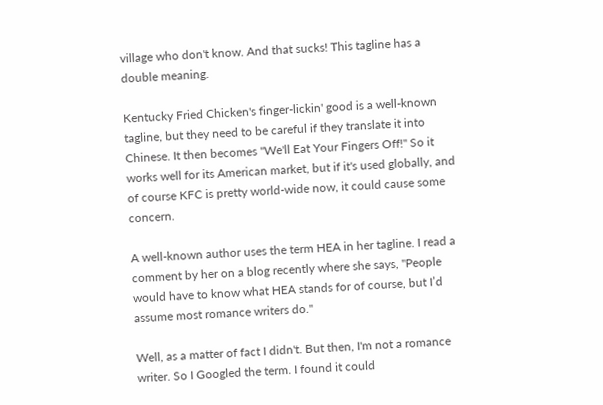village who don't know. And that sucks! This tagline has a double meaning.

Kentucky Fried Chicken's finger-lickin' good is a well-known tagline, but they need to be careful if they translate it into Chinese. It then becomes "We'll Eat Your Fingers Off!" So it works well for its American market, but if it's used globally, and of course KFC is pretty world-wide now, it could cause some concern.

A well-known author uses the term HEA in her tagline. I read a comment by her on a blog recently where she says, "People would have to know what HEA stands for of course, but I’d assume most romance writers do."

Well, as a matter of fact I didn't. But then, I'm not a romance writer. So I Googled the term. I found it could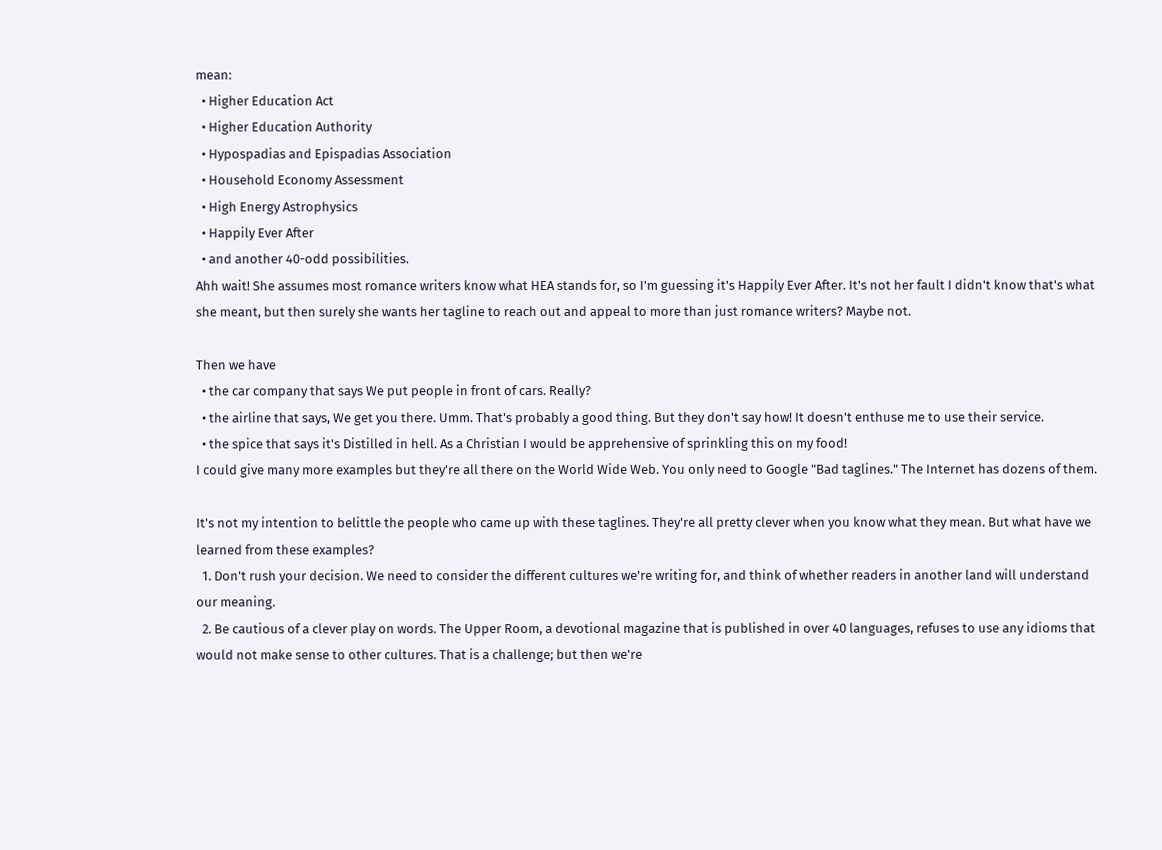mean:
  • Higher Education Act
  • Higher Education Authority
  • Hypospadias and Epispadias Association
  • Household Economy Assessment
  • High Energy Astrophysics
  • Happily Ever After
  • and another 40-odd possibilities.
Ahh wait! She assumes most romance writers know what HEA stands for, so I'm guessing it's Happily Ever After. It's not her fault I didn't know that's what she meant, but then surely she wants her tagline to reach out and appeal to more than just romance writers? Maybe not.

Then we have
  • the car company that says We put people in front of cars. Really?
  • the airline that says, We get you there. Umm. That's probably a good thing. But they don't say how! It doesn't enthuse me to use their service.
  • the spice that says it's Distilled in hell. As a Christian I would be apprehensive of sprinkling this on my food!
I could give many more examples but they're all there on the World Wide Web. You only need to Google "Bad taglines." The Internet has dozens of them.

It's not my intention to belittle the people who came up with these taglines. They're all pretty clever when you know what they mean. But what have we learned from these examples?
  1. Don't rush your decision. We need to consider the different cultures we're writing for, and think of whether readers in another land will understand our meaning.
  2. Be cautious of a clever play on words. The Upper Room, a devotional magazine that is published in over 40 languages, refuses to use any idioms that would not make sense to other cultures. That is a challenge; but then we're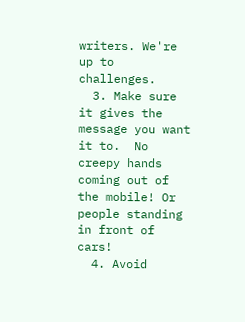writers. We're up to challenges.
  3. Make sure it gives the message you want it to.  No creepy hands coming out of the mobile! Or people standing in front of cars!
  4. Avoid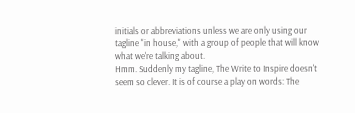initials or abbreviations unless we are only using our tagline "in house," with a group of people that will know what we're talking about.
Hmm. Suddenly my tagline, The Write to Inspire doesn't seem so clever. It is of course a play on words: The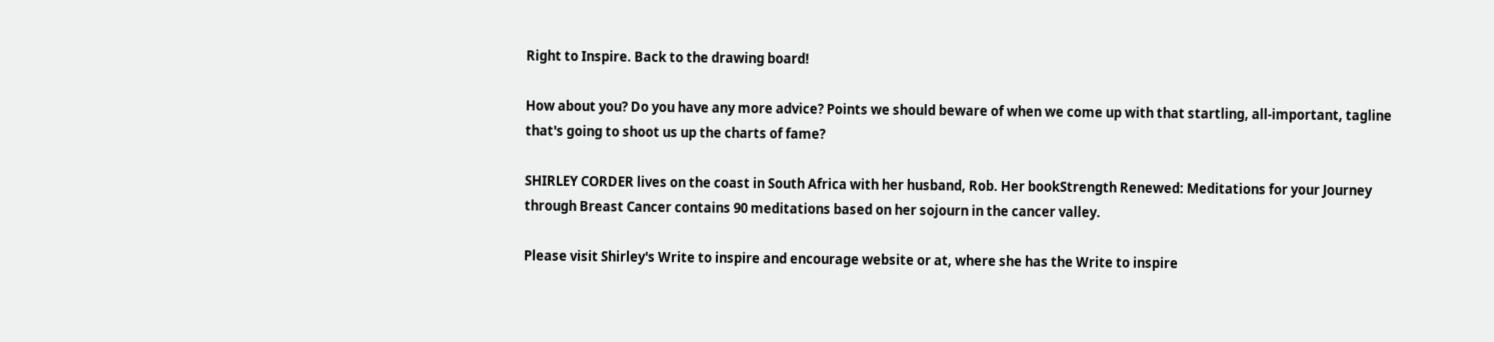Right to Inspire. Back to the drawing board!

How about you? Do you have any more advice? Points we should beware of when we come up with that startling, all-important, tagline that's going to shoot us up the charts of fame?

SHIRLEY CORDER lives on the coast in South Africa with her husband, Rob. Her bookStrength Renewed: Meditations for your Journey through Breast Cancer contains 90 meditations based on her sojourn in the cancer valley.

Please visit Shirley's Write to inspire and encourage website or at, where she has the Write to inspire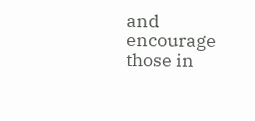and encourage those in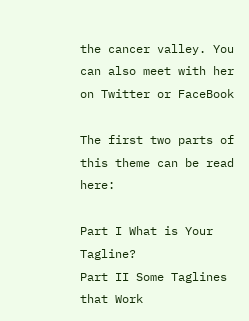the cancer valley. You can also meet with her on Twitter or FaceBook

The first two parts of this theme can be read here:

Part I What is Your Tagline?
Part II Some Taglines that Work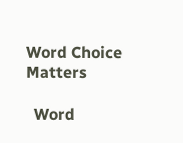Word Choice Matters

  Word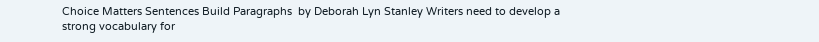Choice Matters Sentences Build Paragraphs  by Deborah Lyn Stanley Writers need to develop a strong vocabulary for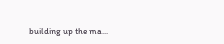building up the ma...